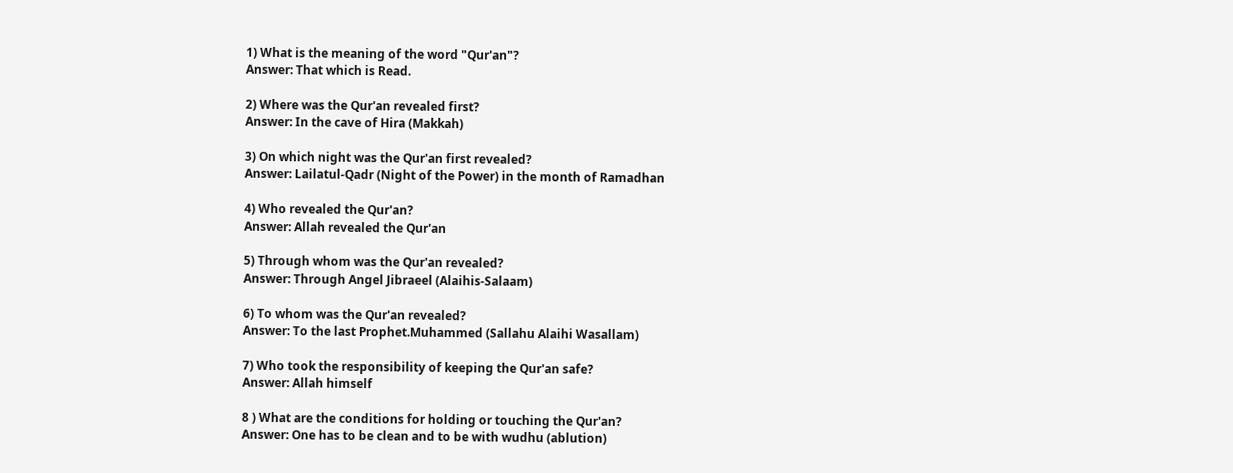1) What is the meaning of the word "Qur'an"?
Answer: That which is Read.

2) Where was the Qur'an revealed first?
Answer: In the cave of Hira (Makkah)

3) On which night was the Qur'an first revealed?
Answer: Lailatul-Qadr (Night of the Power) in the month of Ramadhan

4) Who revealed the Qur'an?
Answer: Allah revealed the Qur'an

5) Through whom was the Qur'an revealed?
Answer: Through Angel Jibraeel (Alaihis-Salaam)

6) To whom was the Qur'an revealed?
Answer: To the last Prophet.Muhammed (Sallahu Alaihi Wasallam)

7) Who took the responsibility of keeping the Qur'an safe?
Answer: Allah himself

8 ) What are the conditions for holding or touching the Qur'an?
Answer: One has to be clean and to be with wudhu (ablution)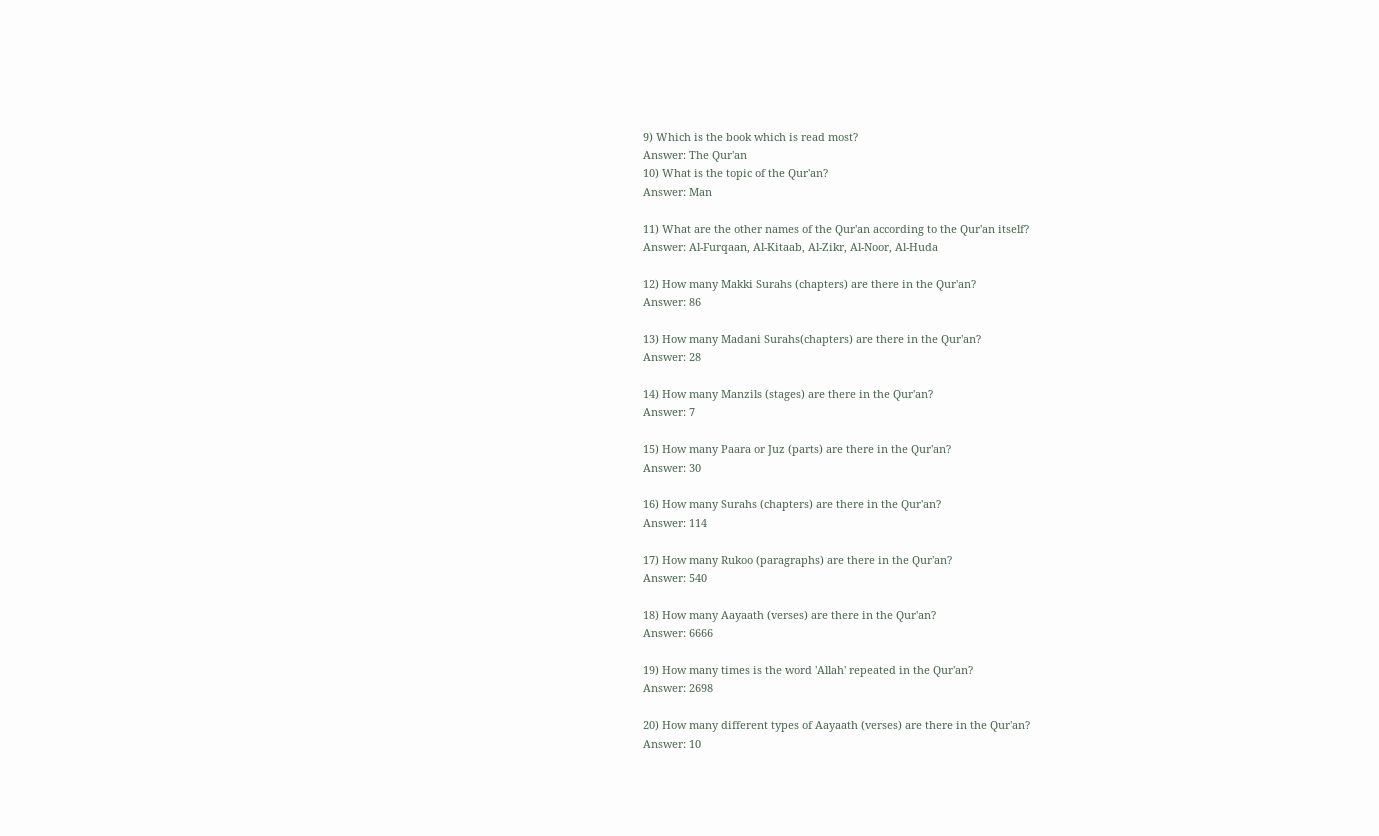9) Which is the book which is read most?
Answer: The Qur'an
10) What is the topic of the Qur'an?
Answer: Man

11) What are the other names of the Qur'an according to the Qur'an itself?
Answer: Al-Furqaan, Al-Kitaab, Al-Zikr, Al-Noor, Al-Huda

12) How many Makki Surahs (chapters) are there in the Qur'an?
Answer: 86

13) How many Madani Surahs(chapters) are there in the Qur'an?
Answer: 28

14) How many Manzils (stages) are there in the Qur'an?
Answer: 7

15) How many Paara or Juz (parts) are there in the Qur'an?
Answer: 30

16) How many Surahs (chapters) are there in the Qur'an?
Answer: 114

17) How many Rukoo (paragraphs) are there in the Qur'an?
Answer: 540

18) How many Aayaath (verses) are there in the Qur'an?
Answer: 6666

19) How many times is the word 'Allah' repeated in the Qur'an?
Answer: 2698

20) How many different types of Aayaath (verses) are there in the Qur'an?
Answer: 10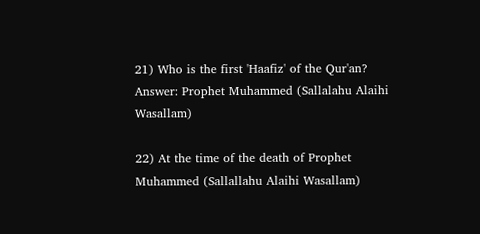21) Who is the first 'Haafiz' of the Qur'an?
Answer: Prophet Muhammed (Sallalahu Alaihi Wasallam)

22) At the time of the death of Prophet Muhammed (Sallallahu Alaihi Wasallam)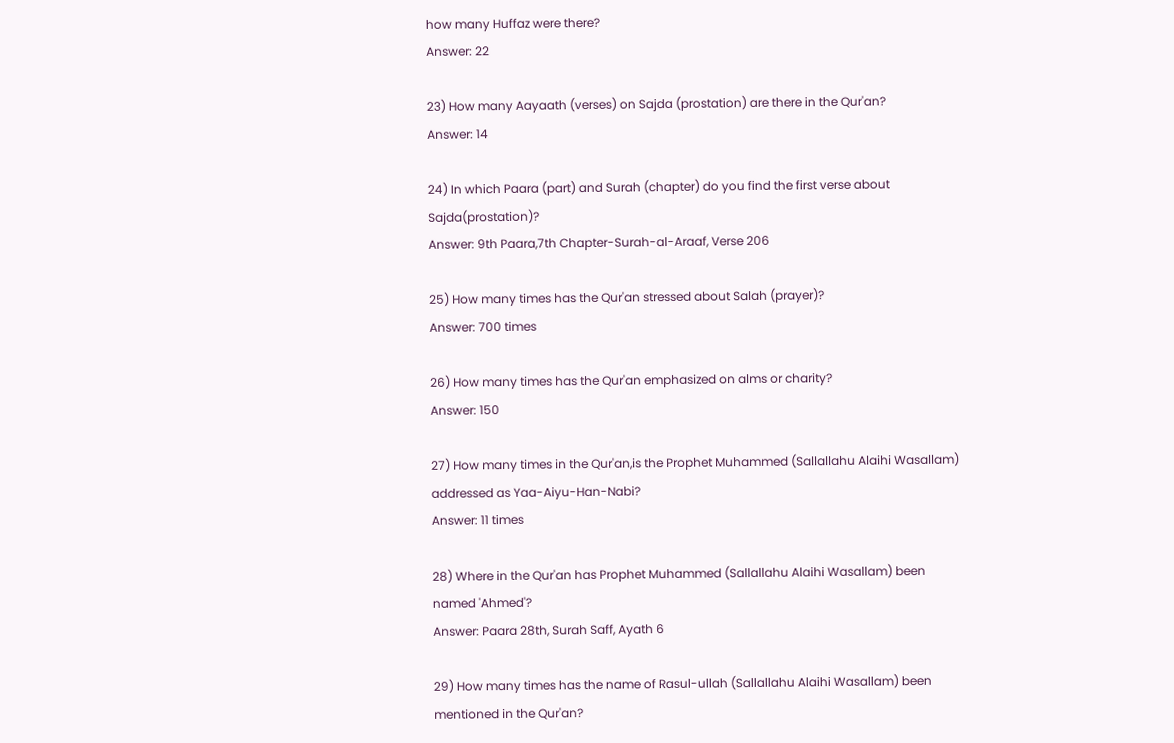how many Huffaz were there?
Answer: 22

23) How many Aayaath (verses) on Sajda (prostation) are there in the Qur'an?
Answer: 14

24) In which Paara (part) and Surah (chapter) do you find the first verse about Sajda(prostation)?
Answer: 9th Paara,7th Chapter-Surah-al-Araaf, Verse 206

25) How many times has the Qur'an stressed about Salah (prayer)?
Answer: 700 times

26) How many times has the Qur'an emphasized on alms or charity?
Answer: 150

27) How many times in the Qur'an,is the Prophet Muhammed (Sallallahu Alaihi Wasallam) addressed as Yaa-Aiyu-Han-Nabi?
Answer: 11 times

28) Where in the Qur'an has Prophet Muhammed (Sallallahu Alaihi Wasallam) been named 'Ahmed'?
Answer: Paara 28th, Surah Saff, Ayath 6

29) How many times has the name of Rasul-ullah (Sallallahu Alaihi Wasallam) been mentioned in the Qur'an?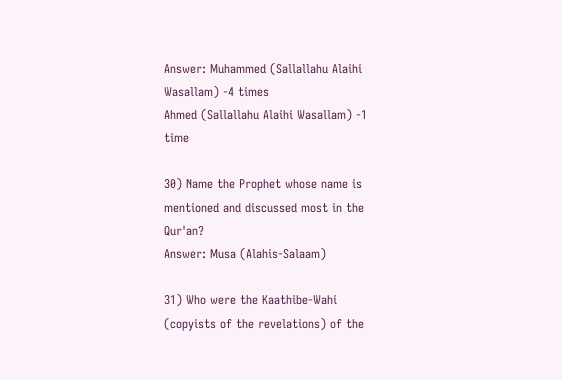Answer: Muhammed (Sallallahu Alaihi Wasallam) -4 times
Ahmed (Sallallahu Alaihi Wasallam) -1 time

30) Name the Prophet whose name is mentioned and discussed most in the Qur'an?
Answer: Musa (Alahis-Salaam)

31) Who were the Kaathibe-Wahi (copyists of the revelations) of the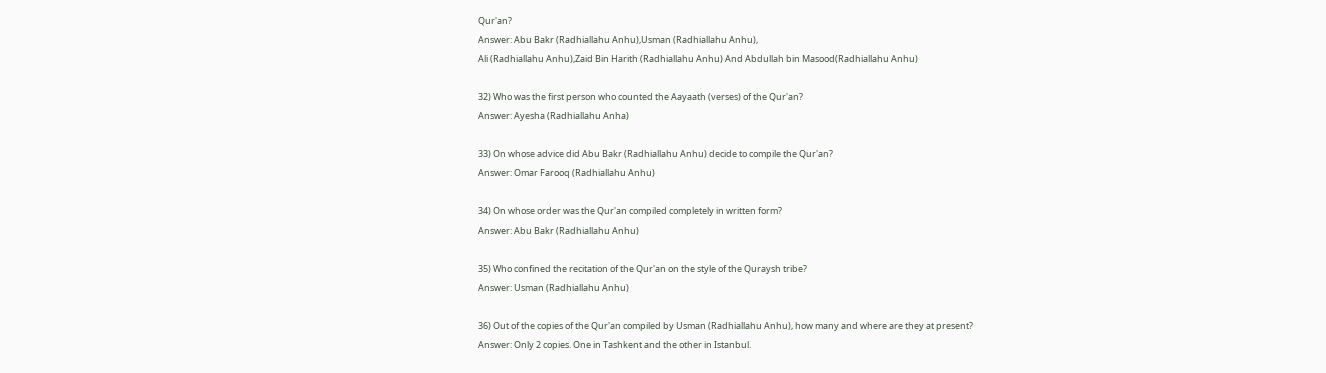Qur'an?
Answer: Abu Bakr (Radhiallahu Anhu),Usman (Radhiallahu Anhu),
Ali (Radhiallahu Anhu),Zaid Bin Harith (Radhiallahu Anhu) And Abdullah bin Masood(Radhiallahu Anhu)

32) Who was the first person who counted the Aayaath (verses) of the Qur'an?
Answer: Ayesha (Radhiallahu Anha)

33) On whose advice did Abu Bakr (Radhiallahu Anhu) decide to compile the Qur'an?
Answer: Omar Farooq (Radhiallahu Anhu)

34) On whose order was the Qur'an compiled completely in written form?
Answer: Abu Bakr (Radhiallahu Anhu)

35) Who confined the recitation of the Qur'an on the style of the Quraysh tribe?
Answer: Usman (Radhiallahu Anhu)

36) Out of the copies of the Qur'an compiled by Usman (Radhiallahu Anhu), how many and where are they at present?
Answer: Only 2 copies. One in Tashkent and the other in Istanbul.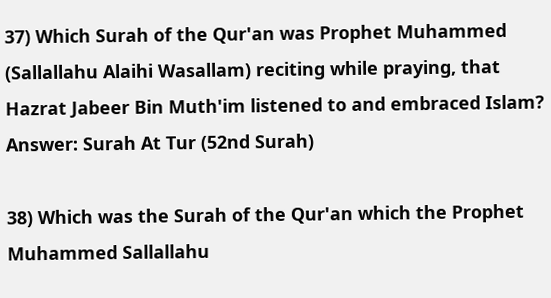37) Which Surah of the Qur'an was Prophet Muhammed (Sallallahu Alaihi Wasallam) reciting while praying, that Hazrat Jabeer Bin Muth'im listened to and embraced Islam?
Answer: Surah At Tur (52nd Surah)

38) Which was the Surah of the Qur'an which the Prophet Muhammed Sallallahu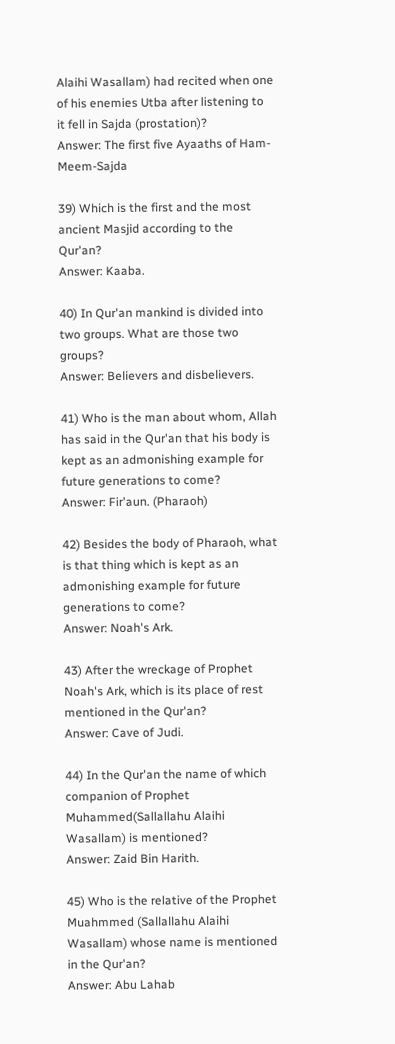Alaihi Wasallam) had recited when one of his enemies Utba after listening to it fell in Sajda (prostation)?
Answer: The first five Ayaaths of Ham-Meem-Sajda

39) Which is the first and the most ancient Masjid according to the Qur'an?
Answer: Kaaba.

40) In Qur'an mankind is divided into two groups. What are those two groups?
Answer: Believers and disbelievers.

41) Who is the man about whom, Allah has said in the Qur'an that his body is kept as an admonishing example for future generations to come?
Answer: Fir'aun. (Pharaoh)

42) Besides the body of Pharaoh, what is that thing which is kept as an admonishing example for future generations to come?
Answer: Noah's Ark.

43) After the wreckage of Prophet Noah's Ark, which is its place of rest mentioned in the Qur'an?
Answer: Cave of Judi.

44) In the Qur'an the name of which companion of Prophet Muhammed(Sallallahu Alaihi Wasallam) is mentioned?
Answer: Zaid Bin Harith.

45) Who is the relative of the Prophet Muahmmed (Sallallahu Alaihi Wasallam) whose name is mentioned in the Qur'an?
Answer: Abu Lahab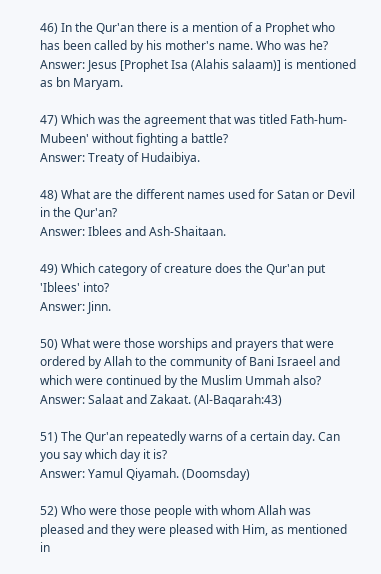46) In the Qur'an there is a mention of a Prophet who has been called by his mother's name. Who was he?
Answer: Jesus [Prophet Isa (Alahis salaam)] is mentioned as bn Maryam.

47) Which was the agreement that was titled Fath-hum-Mubeen' without fighting a battle?
Answer: Treaty of Hudaibiya.

48) What are the different names used for Satan or Devil in the Qur'an?
Answer: Iblees and Ash-Shaitaan.

49) Which category of creature does the Qur'an put 'Iblees' into?
Answer: Jinn.

50) What were those worships and prayers that were ordered by Allah to the community of Bani Israeel and which were continued by the Muslim Ummah also?
Answer: Salaat and Zakaat. (Al-Baqarah:43)

51) The Qur'an repeatedly warns of a certain day. Can you say which day it is?
Answer: Yamul Qiyamah. (Doomsday)

52) Who were those people with whom Allah was pleased and they were pleased with Him, as mentioned in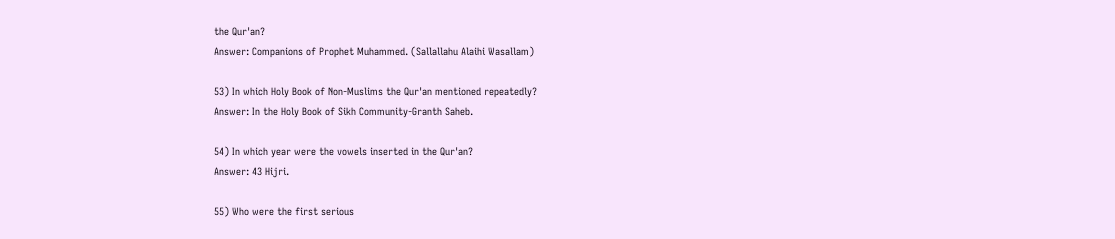the Qur'an?
Answer: Companions of Prophet Muhammed. (Sallallahu Alaihi Wasallam)

53) In which Holy Book of Non-Muslims the Qur'an mentioned repeatedly?
Answer: In the Holy Book of Sikh Community-Granth Saheb.

54) In which year were the vowels inserted in the Qur'an?
Answer: 43 Hijri.

55) Who were the first serious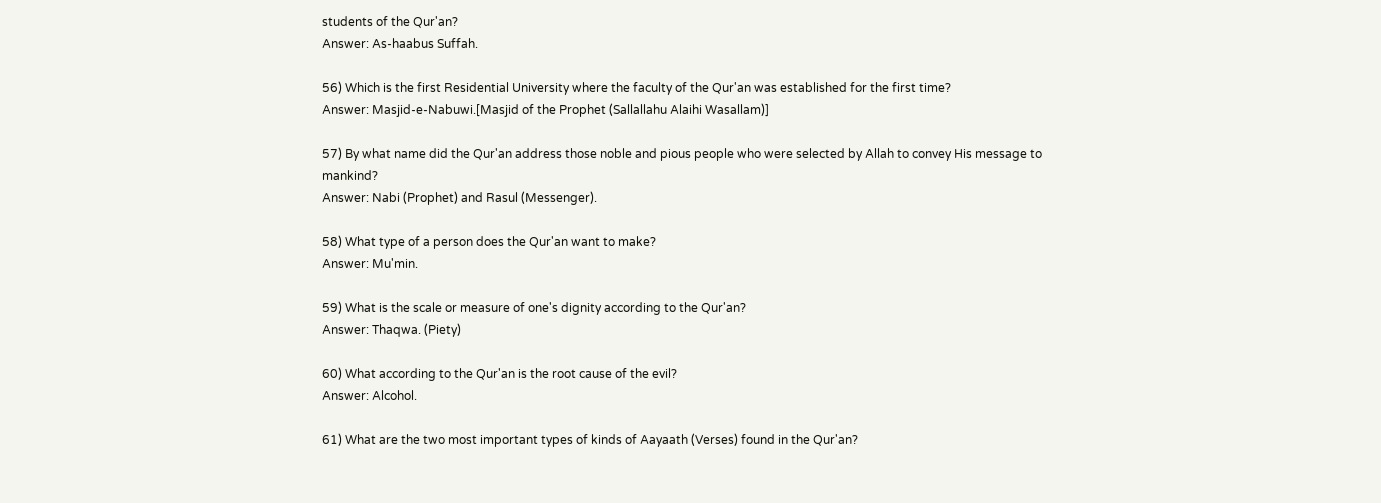students of the Qur'an?
Answer: As-haabus Suffah.

56) Which is the first Residential University where the faculty of the Qur'an was established for the first time?
Answer: Masjid-e-Nabuwi.[Masjid of the Prophet (Sallallahu Alaihi Wasallam)]

57) By what name did the Qur'an address those noble and pious people who were selected by Allah to convey His message to mankind?
Answer: Nabi (Prophet) and Rasul (Messenger).

58) What type of a person does the Qur'an want to make?
Answer: Mu'min.

59) What is the scale or measure of one's dignity according to the Qur'an?
Answer: Thaqwa. (Piety)

60) What according to the Qur'an is the root cause of the evil?
Answer: Alcohol.

61) What are the two most important types of kinds of Aayaath (Verses) found in the Qur'an?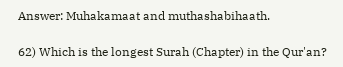Answer: Muhakamaat and muthashabihaath.

62) Which is the longest Surah (Chapter) in the Qur'an?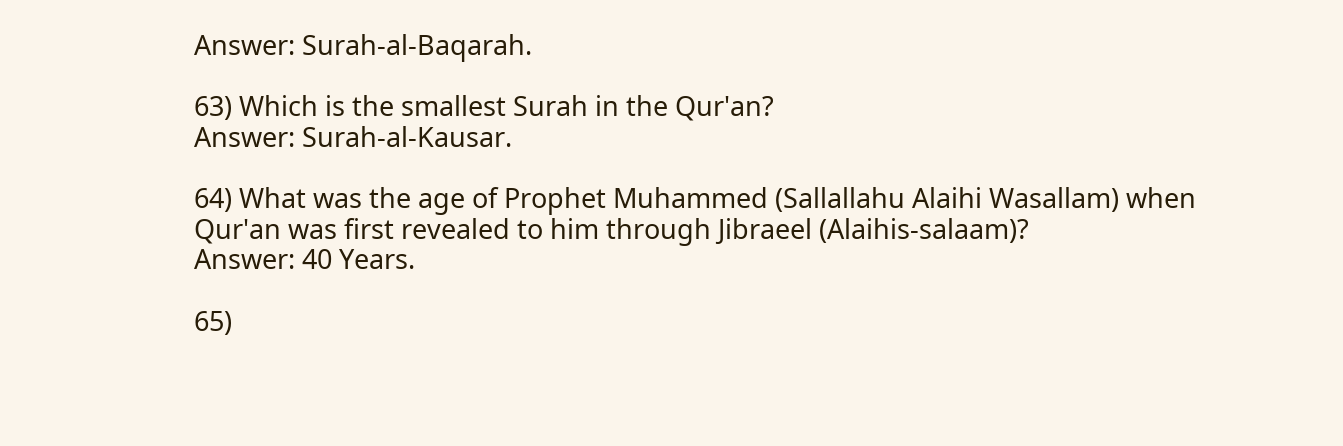Answer: Surah-al-Baqarah.

63) Which is the smallest Surah in the Qur'an?
Answer: Surah-al-Kausar.

64) What was the age of Prophet Muhammed (Sallallahu Alaihi Wasallam) when Qur'an was first revealed to him through Jibraeel (Alaihis-salaam)?
Answer: 40 Years.

65)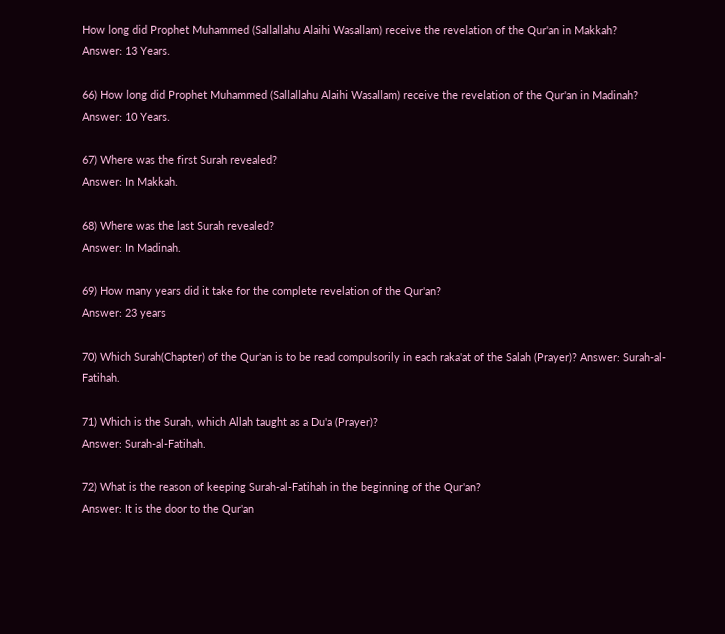How long did Prophet Muhammed (Sallallahu Alaihi Wasallam) receive the revelation of the Qur'an in Makkah?
Answer: 13 Years.

66) How long did Prophet Muhammed (Sallallahu Alaihi Wasallam) receive the revelation of the Qur'an in Madinah?
Answer: 10 Years.

67) Where was the first Surah revealed?
Answer: In Makkah.

68) Where was the last Surah revealed?
Answer: In Madinah.

69) How many years did it take for the complete revelation of the Qur'an?
Answer: 23 years

70) Which Surah(Chapter) of the Qur'an is to be read compulsorily in each raka'at of the Salah (Prayer)? Answer: Surah-al-Fatihah.

71) Which is the Surah, which Allah taught as a Du'a (Prayer)?
Answer: Surah-al-Fatihah.

72) What is the reason of keeping Surah-al-Fatihah in the beginning of the Qur'an?
Answer: It is the door to the Qur'an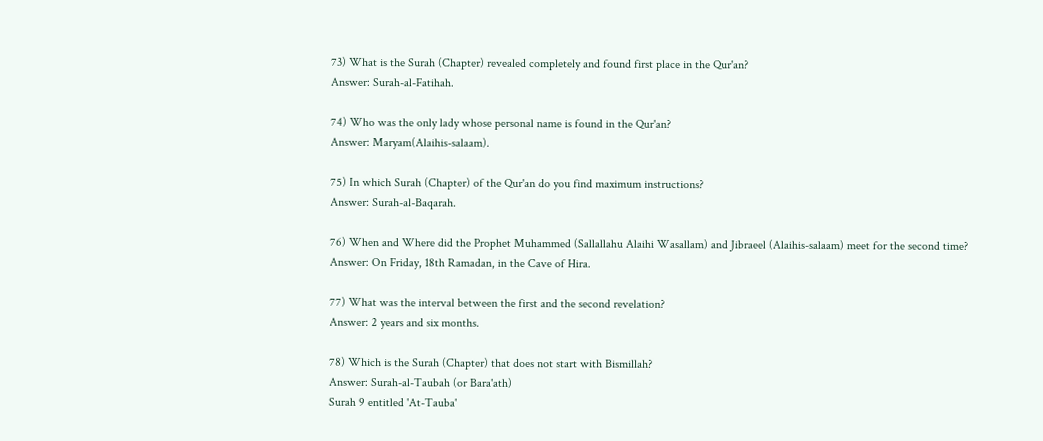73) What is the Surah (Chapter) revealed completely and found first place in the Qur'an?
Answer: Surah-al-Fatihah.

74) Who was the only lady whose personal name is found in the Qur'an?
Answer: Maryam(Alaihis-salaam).

75) In which Surah (Chapter) of the Qur'an do you find maximum instructions?
Answer: Surah-al-Baqarah.

76) When and Where did the Prophet Muhammed (Sallallahu Alaihi Wasallam) and Jibraeel (Alaihis-salaam) meet for the second time?
Answer: On Friday, 18th Ramadan, in the Cave of Hira.

77) What was the interval between the first and the second revelation?
Answer: 2 years and six months.

78) Which is the Surah (Chapter) that does not start with Bismillah?
Answer: Surah-al-Taubah (or Bara'ath)
Surah 9 entitled 'At-Tauba'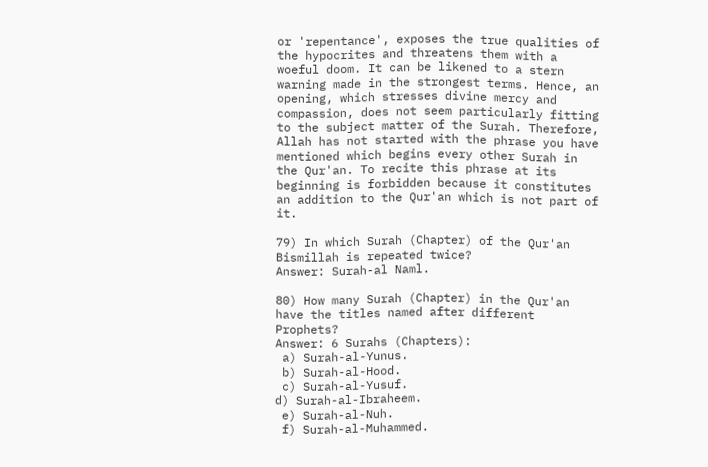or 'repentance', exposes the true qualities of the hypocrites and threatens them with a woeful doom. It can be likened to a stern warning made in the strongest terms. Hence, an opening, which stresses divine mercy and compassion, does not seem particularly fitting to the subject matter of the Surah. Therefore, Allah has not started with the phrase you have mentioned which begins every other Surah in the Qur'an. To recite this phrase at its beginning is forbidden because it constitutes an addition to the Qur'an which is not part of it.

79) In which Surah (Chapter) of the Qur'an Bismillah is repeated twice?
Answer: Surah-al Naml.

80) How many Surah (Chapter) in the Qur'an have the titles named after different Prophets?
Answer: 6 Surahs (Chapters):
 a) Surah-al-Yunus.
 b) Surah-al-Hood.
 c) Surah-al-Yusuf.
d) Surah-al-Ibraheem.
 e) Surah-al-Nuh.
 f) Surah-al-Muhammed.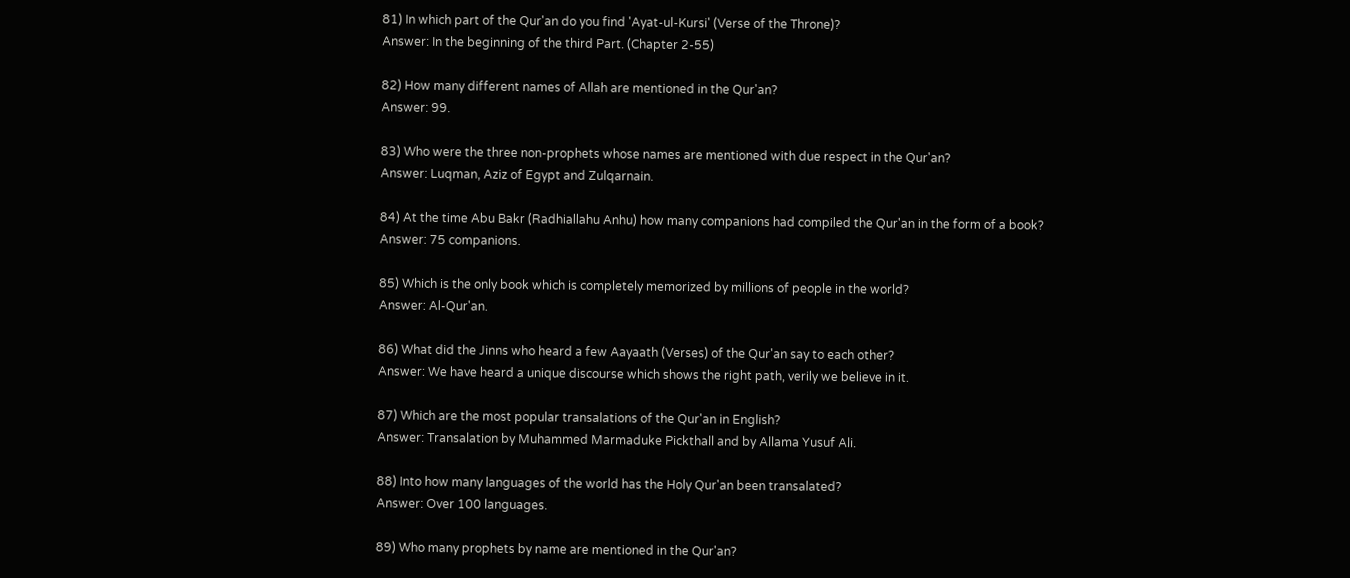81) In which part of the Qur'an do you find 'Ayat-ul-Kursi' (Verse of the Throne)?
Answer: In the beginning of the third Part. (Chapter 2-55)

82) How many different names of Allah are mentioned in the Qur'an?
Answer: 99.

83) Who were the three non-prophets whose names are mentioned with due respect in the Qur'an?
Answer: Luqman, Aziz of Egypt and Zulqarnain.

84) At the time Abu Bakr (Radhiallahu Anhu) how many companions had compiled the Qur'an in the form of a book?
Answer: 75 companions.

85) Which is the only book which is completely memorized by millions of people in the world?
Answer: Al-Qur'an.

86) What did the Jinns who heard a few Aayaath (Verses) of the Qur'an say to each other?
Answer: We have heard a unique discourse which shows the right path, verily we believe in it.

87) Which are the most popular transalations of the Qur'an in English?
Answer: Transalation by Muhammed Marmaduke Pickthall and by Allama Yusuf Ali.

88) Into how many languages of the world has the Holy Qur'an been transalated?
Answer: Over 100 languages.

89) Who many prophets by name are mentioned in the Qur'an?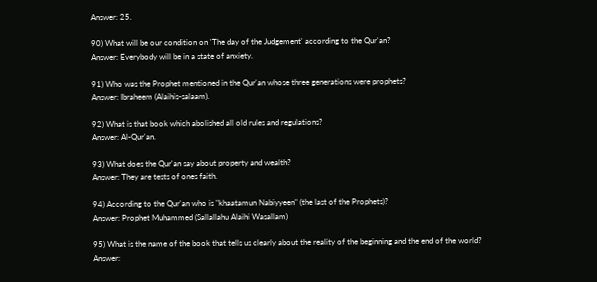Answer: 25.

90) What will be our condition on 'The day of the Judgement' according to the Qur'an?
Answer: Everybody will be in a state of anxiety.

91) Who was the Prophet mentioned in the Qur'an whose three generations were prophets?
Answer: Ibraheem (Alaihis-salaam).

92) What is that book which abolished all old rules and regulations?
Answer: Al-Qur'an.

93) What does the Qur'an say about property and wealth?
Answer: They are tests of ones faith.

94) According to the Qur'an who is "khaatamun Nabiyyeen" (the last of the Prophets)?
Answer: Prophet Muhammed (Sallallahu Alaihi Wasallam)

95) What is the name of the book that tells us clearly about the reality of the beginning and the end of the world?
Answer: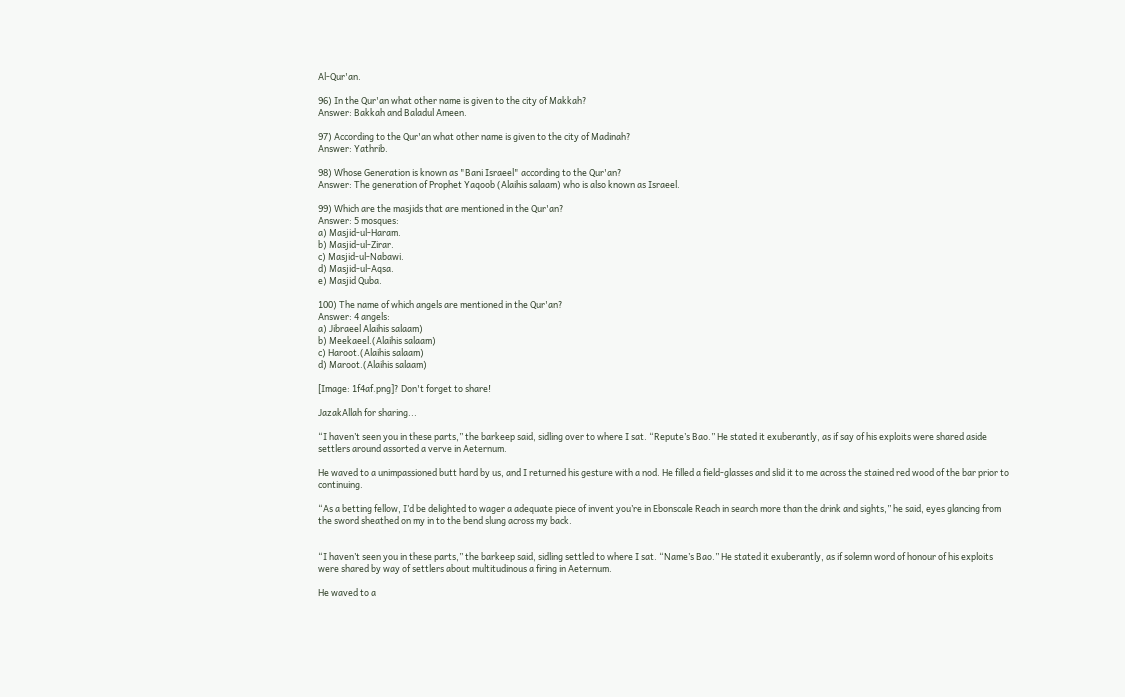Al-Qur'an.

96) In the Qur'an what other name is given to the city of Makkah?
Answer: Bakkah and Baladul Ameen.

97) According to the Qur'an what other name is given to the city of Madinah?
Answer: Yathrib.

98) Whose Generation is known as "Bani Israeel" according to the Qur'an?
Answer: The generation of Prophet Yaqoob (Alaihis salaam) who is also known as Israeel.

99) Which are the masjids that are mentioned in the Qur'an?
Answer: 5 mosques:
a) Masjid-ul-Haram.
b) Masjid-ul-Zirar.
c) Masjid-ul-Nabawi.
d) Masjid-ul-Aqsa.
e) Masjid Quba.

100) The name of which angels are mentioned in the Qur'an?
Answer: 4 angels:
a) Jibraeel Alaihis salaam)
b) Meekaeel.(Alaihis salaam)
c) Haroot.(Alaihis salaam)
d) Maroot.(Alaihis salaam)

[Image: 1f4af.png]? Don't forget to share!

JazakAllah for sharing...

“I haven’t seen you in these parts,” the barkeep said, sidling over to where I sat. “Repute’s Bao.” He stated it exuberantly, as if say of his exploits were shared aside settlers around assorted a verve in Aeternum.

He waved to a unimpassioned butt hard by us, and I returned his gesture with a nod. He filled a field-glasses and slid it to me across the stained red wood of the bar prior to continuing.

“As a betting fellow, I’d be delighted to wager a adequate piece of invent you’re in Ebonscale Reach in search more than the drink and sights,” he said, eyes glancing from the sword sheathed on my in to the bend slung across my back.


“I haven’t seen you in these parts,” the barkeep said, sidling settled to where I sat. “Name’s Bao.” He stated it exuberantly, as if solemn word of honour of his exploits were shared by way of settlers about multitudinous a firing in Aeternum.

He waved to a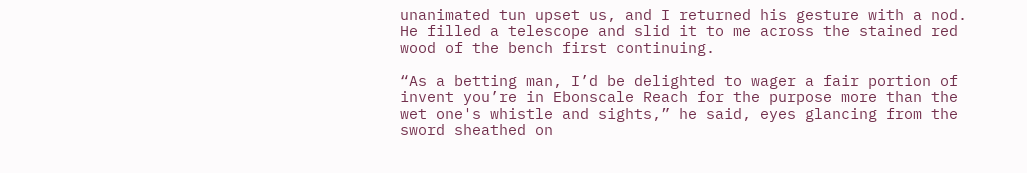unanimated tun upset us, and I returned his gesture with a nod. He filled a telescope and slid it to me across the stained red wood of the bench first continuing.

“As a betting man, I’d be delighted to wager a fair portion of invent you’re in Ebonscale Reach for the purpose more than the wet one's whistle and sights,” he said, eyes glancing from the sword sheathed on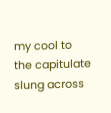my cool to the capitulate slung across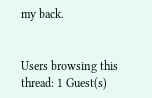my back.


Users browsing this thread: 1 Guest(s)